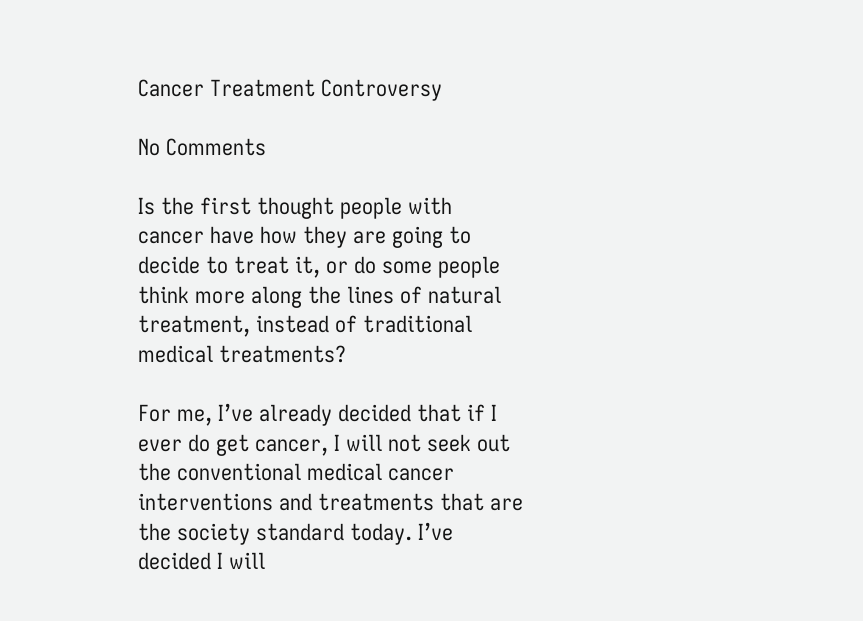Cancer Treatment Controversy

No Comments

Is the first thought people with cancer have how they are going to decide to treat it, or do some people think more along the lines of natural treatment, instead of traditional medical treatments?

For me, I’ve already decided that if I ever do get cancer, I will not seek out the conventional medical cancer interventions and treatments that are the society standard today. I’ve decided I will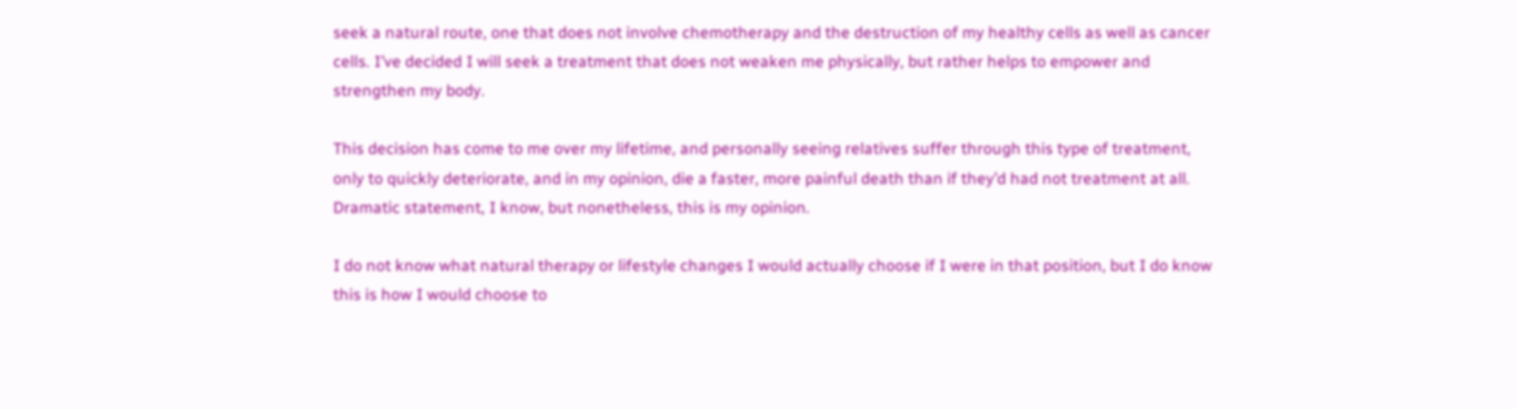seek a natural route, one that does not involve chemotherapy and the destruction of my healthy cells as well as cancer cells. I’ve decided I will seek a treatment that does not weaken me physically, but rather helps to empower and strengthen my body.

This decision has come to me over my lifetime, and personally seeing relatives suffer through this type of treatment, only to quickly deteriorate, and in my opinion, die a faster, more painful death than if they’d had not treatment at all. Dramatic statement, I know, but nonetheless, this is my opinion.

I do not know what natural therapy or lifestyle changes I would actually choose if I were in that position, but I do know this is how I would choose to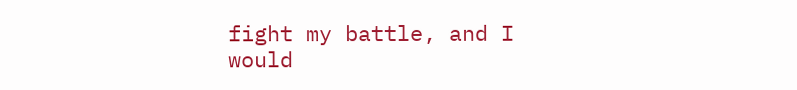fight my battle, and I would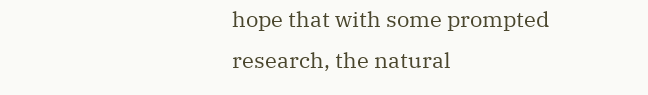hope that with some prompted research, the natural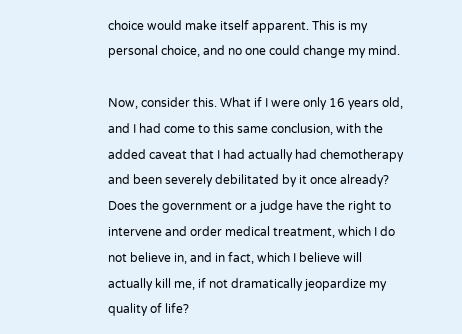choice would make itself apparent. This is my personal choice, and no one could change my mind.

Now, consider this. What if I were only 16 years old, and I had come to this same conclusion, with the added caveat that I had actually had chemotherapy and been severely debilitated by it once already? Does the government or a judge have the right to intervene and order medical treatment, which I do not believe in, and in fact, which I believe will actually kill me, if not dramatically jeopardize my quality of life?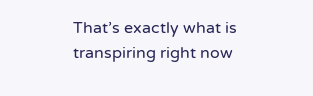That’s exactly what is transpiring right now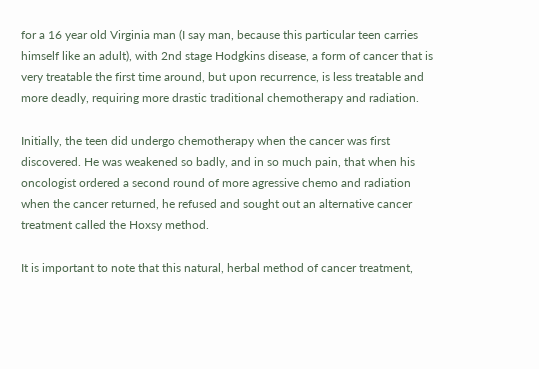for a 16 year old Virginia man (I say man, because this particular teen carries himself like an adult), with 2nd stage Hodgkins disease, a form of cancer that is very treatable the first time around, but upon recurrence, is less treatable and more deadly, requiring more drastic traditional chemotherapy and radiation.

Initially, the teen did undergo chemotherapy when the cancer was first discovered. He was weakened so badly, and in so much pain, that when his oncologist ordered a second round of more agressive chemo and radiation when the cancer returned, he refused and sought out an alternative cancer treatment called the Hoxsy method.

It is important to note that this natural, herbal method of cancer treatment,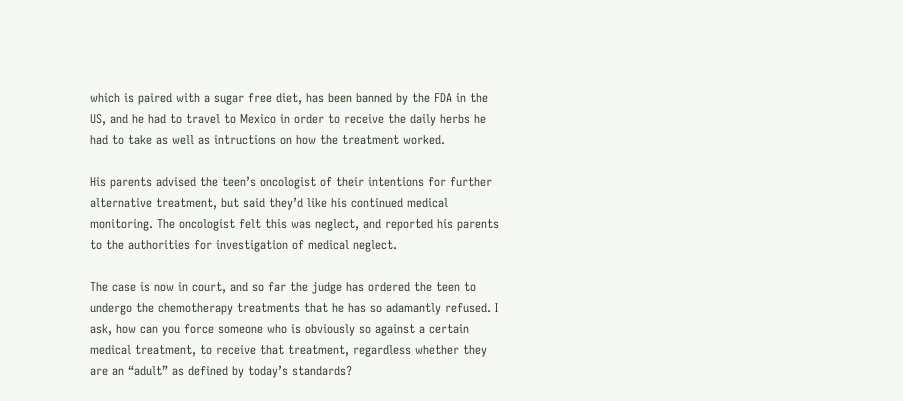which is paired with a sugar free diet, has been banned by the FDA in the US, and he had to travel to Mexico in order to receive the daily herbs he had to take as well as intructions on how the treatment worked.

His parents advised the teen’s oncologist of their intentions for further alternative treatment, but said they’d like his continued medical monitoring. The oncologist felt this was neglect, and reported his parents to the authorities for investigation of medical neglect.

The case is now in court, and so far the judge has ordered the teen to undergo the chemotherapy treatments that he has so adamantly refused. I ask, how can you force someone who is obviously so against a certain medical treatment, to receive that treatment, regardless whether they are an “adult” as defined by today’s standards?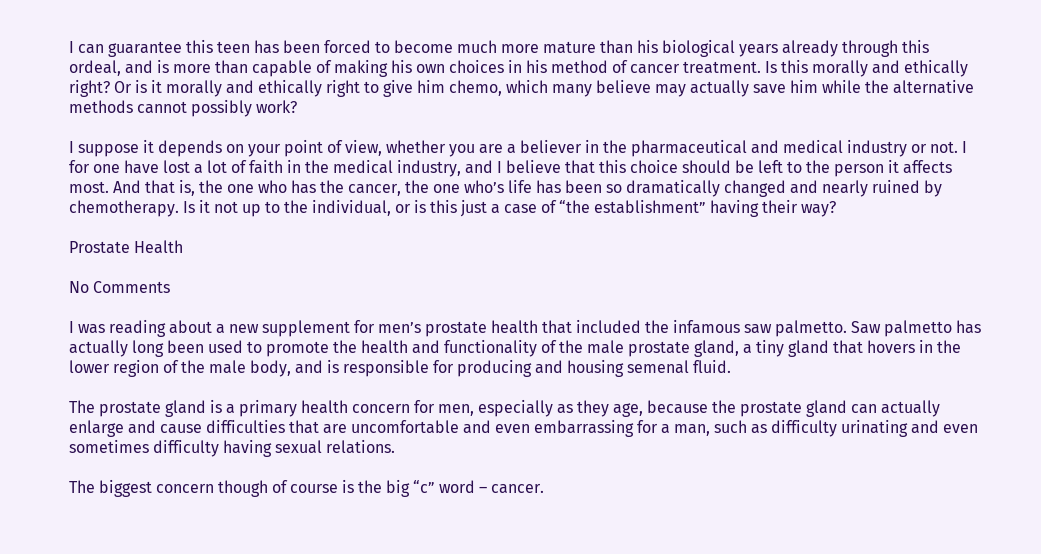I can guarantee this teen has been forced to become much more mature than his biological years already through this ordeal, and is more than capable of making his own choices in his method of cancer treatment. Is this morally and ethically right? Or is it morally and ethically right to give him chemo, which many believe may actually save him while the alternative methods cannot possibly work?

I suppose it depends on your point of view, whether you are a believer in the pharmaceutical and medical industry or not. I for one have lost a lot of faith in the medical industry, and I believe that this choice should be left to the person it affects most. And that is, the one who has the cancer, the one who’s life has been so dramatically changed and nearly ruined by chemotherapy. Is it not up to the individual, or is this just a case of “the establishment” having their way?

Prostate Health

No Comments

I was reading about a new supplement for men’s prostate health that included the infamous saw palmetto. Saw palmetto has actually long been used to promote the health and functionality of the male prostate gland, a tiny gland that hovers in the lower region of the male body, and is responsible for producing and housing semenal fluid.

The prostate gland is a primary health concern for men, especially as they age, because the prostate gland can actually enlarge and cause difficulties that are uncomfortable and even embarrassing for a man, such as difficulty urinating and even sometimes difficulty having sexual relations.

The biggest concern though of course is the big “c” word – cancer.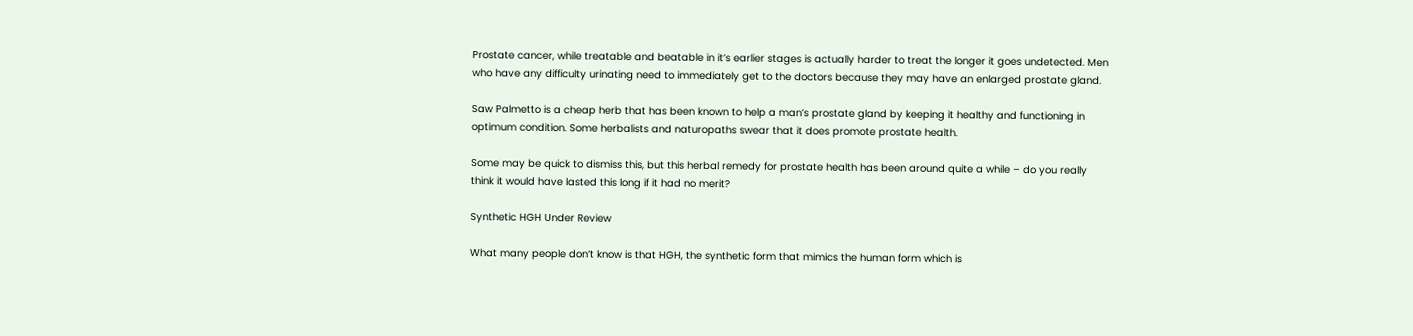Prostate cancer, while treatable and beatable in it’s earlier stages is actually harder to treat the longer it goes undetected. Men who have any difficulty urinating need to immediately get to the doctors because they may have an enlarged prostate gland.

Saw Palmetto is a cheap herb that has been known to help a man’s prostate gland by keeping it healthy and functioning in optimum condition. Some herbalists and naturopaths swear that it does promote prostate health.

Some may be quick to dismiss this, but this herbal remedy for prostate health has been around quite a while – do you really think it would have lasted this long if it had no merit?

Synthetic HGH Under Review

What many people don’t know is that HGH, the synthetic form that mimics the human form which is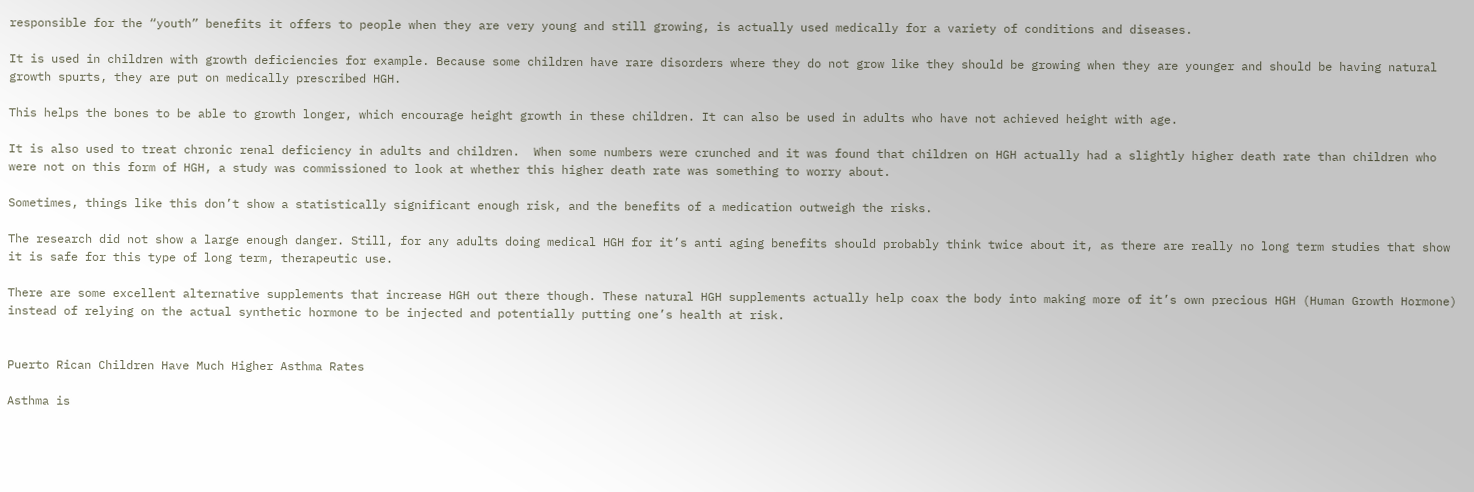responsible for the “youth” benefits it offers to people when they are very young and still growing, is actually used medically for a variety of conditions and diseases.

It is used in children with growth deficiencies for example. Because some children have rare disorders where they do not grow like they should be growing when they are younger and should be having natural growth spurts, they are put on medically prescribed HGH.

This helps the bones to be able to growth longer, which encourage height growth in these children. It can also be used in adults who have not achieved height with age.

It is also used to treat chronic renal deficiency in adults and children.  When some numbers were crunched and it was found that children on HGH actually had a slightly higher death rate than children who were not on this form of HGH, a study was commissioned to look at whether this higher death rate was something to worry about.

Sometimes, things like this don’t show a statistically significant enough risk, and the benefits of a medication outweigh the risks.

The research did not show a large enough danger. Still, for any adults doing medical HGH for it’s anti aging benefits should probably think twice about it, as there are really no long term studies that show it is safe for this type of long term, therapeutic use.

There are some excellent alternative supplements that increase HGH out there though. These natural HGH supplements actually help coax the body into making more of it’s own precious HGH (Human Growth Hormone) instead of relying on the actual synthetic hormone to be injected and potentially putting one’s health at risk.


Puerto Rican Children Have Much Higher Asthma Rates

Asthma is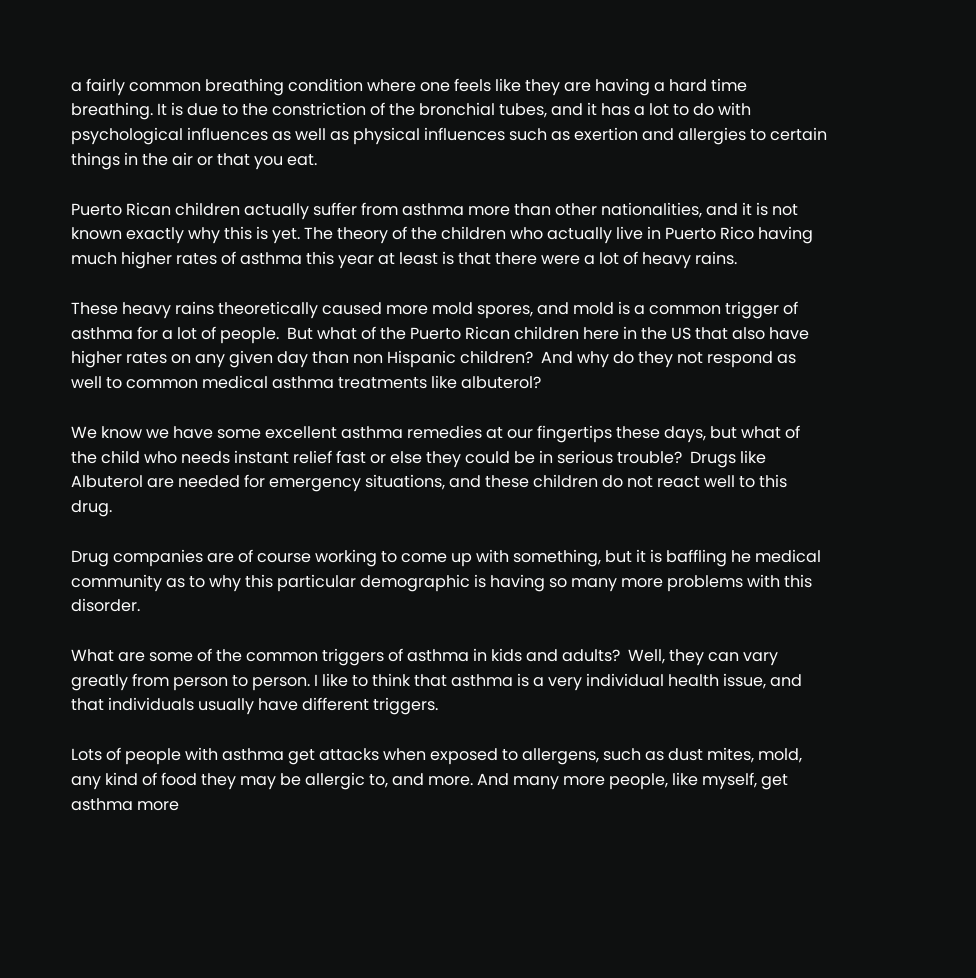a fairly common breathing condition where one feels like they are having a hard time breathing. It is due to the constriction of the bronchial tubes, and it has a lot to do with psychological influences as well as physical influences such as exertion and allergies to certain things in the air or that you eat.

Puerto Rican children actually suffer from asthma more than other nationalities, and it is not known exactly why this is yet. The theory of the children who actually live in Puerto Rico having much higher rates of asthma this year at least is that there were a lot of heavy rains.

These heavy rains theoretically caused more mold spores, and mold is a common trigger of asthma for a lot of people.  But what of the Puerto Rican children here in the US that also have higher rates on any given day than non Hispanic children?  And why do they not respond as well to common medical asthma treatments like albuterol?

We know we have some excellent asthma remedies at our fingertips these days, but what of the child who needs instant relief fast or else they could be in serious trouble?  Drugs like Albuterol are needed for emergency situations, and these children do not react well to this drug.

Drug companies are of course working to come up with something, but it is baffling he medical community as to why this particular demographic is having so many more problems with this disorder.

What are some of the common triggers of asthma in kids and adults?  Well, they can vary greatly from person to person. I like to think that asthma is a very individual health issue, and that individuals usually have different triggers.

Lots of people with asthma get attacks when exposed to allergens, such as dust mites, mold, any kind of food they may be allergic to, and more. And many more people, like myself, get asthma more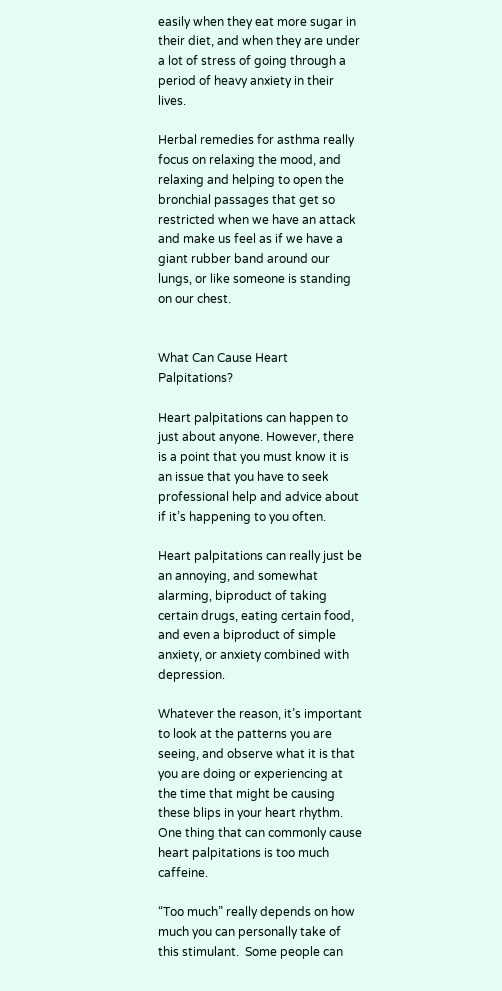easily when they eat more sugar in their diet, and when they are under a lot of stress of going through a period of heavy anxiety in their lives.

Herbal remedies for asthma really focus on relaxing the mood, and relaxing and helping to open the bronchial passages that get so restricted when we have an attack and make us feel as if we have a giant rubber band around our lungs, or like someone is standing on our chest.


What Can Cause Heart Palpitations?

Heart palpitations can happen to just about anyone. However, there is a point that you must know it is an issue that you have to seek professional help and advice about if it’s happening to you often.

Heart palpitations can really just be an annoying, and somewhat alarming, biproduct of taking certain drugs, eating certain food, and even a biproduct of simple anxiety, or anxiety combined with depression.

Whatever the reason, it’s important to look at the patterns you are seeing, and observe what it is that you are doing or experiencing at the time that might be causing these blips in your heart rhythm.  One thing that can commonly cause heart palpitations is too much caffeine.

“Too much” really depends on how much you can personally take of this stimulant.  Some people can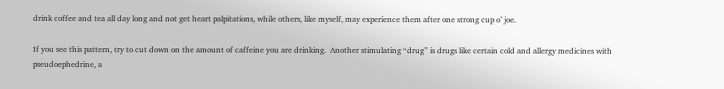drink coffee and tea all day long and not get heart palpitations, while others, like myself, may experience them after one strong cup o’ joe.

If you see this pattern, try to cut down on the amount of caffeine you are drinking.  Another stimulating “drug” is drugs like certain cold and allergy medicines with pseudoephedrine, a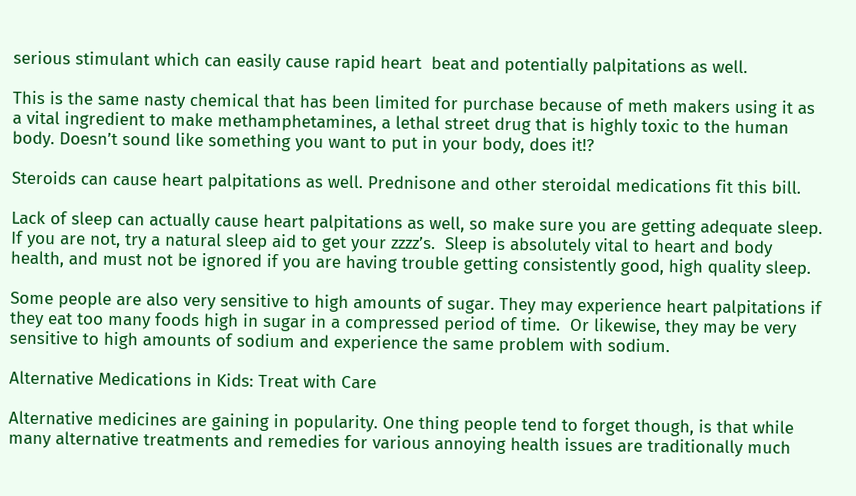serious stimulant which can easily cause rapid heart  beat and potentially palpitations as well.

This is the same nasty chemical that has been limited for purchase because of meth makers using it as a vital ingredient to make methamphetamines, a lethal street drug that is highly toxic to the human body. Doesn’t sound like something you want to put in your body, does it!?

Steroids can cause heart palpitations as well. Prednisone and other steroidal medications fit this bill.

Lack of sleep can actually cause heart palpitations as well, so make sure you are getting adequate sleep. If you are not, try a natural sleep aid to get your zzzz’s.  Sleep is absolutely vital to heart and body health, and must not be ignored if you are having trouble getting consistently good, high quality sleep.

Some people are also very sensitive to high amounts of sugar. They may experience heart palpitations if they eat too many foods high in sugar in a compressed period of time.  Or likewise, they may be very sensitive to high amounts of sodium and experience the same problem with sodium.

Alternative Medications in Kids: Treat with Care

Alternative medicines are gaining in popularity. One thing people tend to forget though, is that while many alternative treatments and remedies for various annoying health issues are traditionally much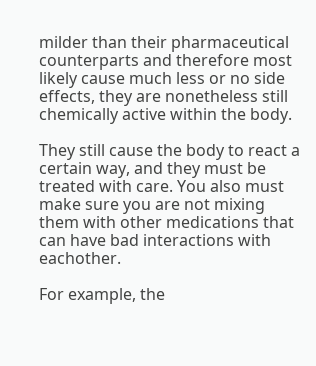milder than their pharmaceutical counterparts and therefore most likely cause much less or no side effects, they are nonetheless still chemically active within the body.

They still cause the body to react a certain way, and they must be treated with care. You also must make sure you are not mixing them with other medications that can have bad interactions with eachother.

For example, the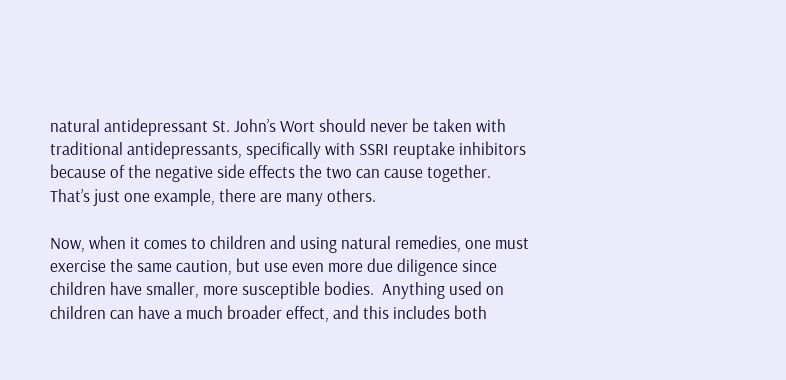natural antidepressant St. John’s Wort should never be taken with traditional antidepressants, specifically with SSRI reuptake inhibitors because of the negative side effects the two can cause together.  That’s just one example, there are many others.

Now, when it comes to children and using natural remedies, one must exercise the same caution, but use even more due diligence since children have smaller, more susceptible bodies.  Anything used on children can have a much broader effect, and this includes both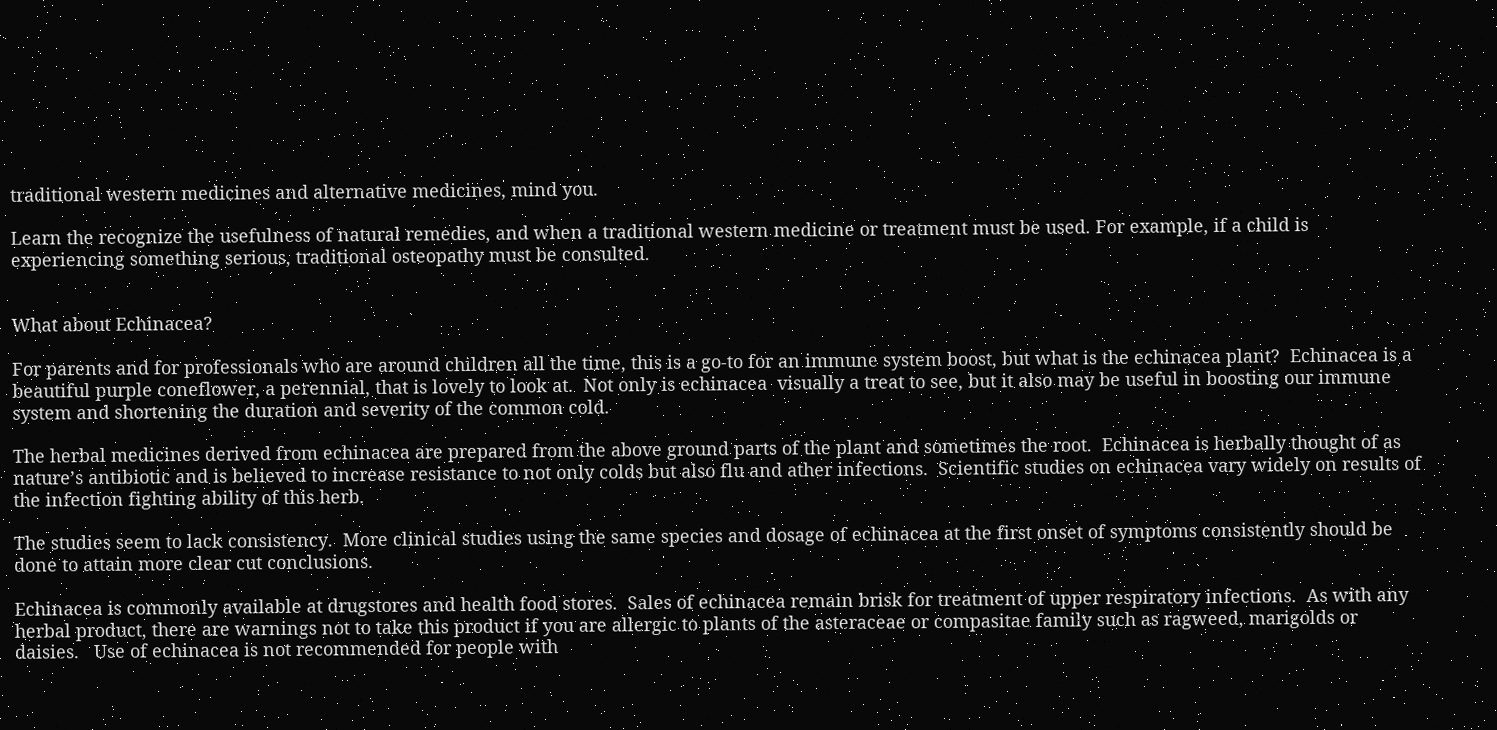traditional western medicines and alternative medicines, mind you.

Learn the recognize the usefulness of natural remedies, and when a traditional western medicine or treatment must be used. For example, if a child is experiencing something serious, traditional osteopathy must be consulted.


What about Echinacea?

For parents and for professionals who are around children all the time, this is a go-to for an immune system boost, but what is the echinacea plant?  Echinacea is a beautiful purple coneflower, a perennial, that is lovely to look at.  Not only is echinacea  visually a treat to see, but it also may be useful in boosting our immune system and shortening the duration and severity of the common cold.

The herbal medicines derived from echinacea are prepared from the above ground parts of the plant and sometimes the root.  Echinacea is herbally thought of as nature’s antibiotic and is believed to increase resistance to not only colds but also flu and ather infections.  Scientific studies on echinacea vary widely on results of the infection fighting ability of this herb.

The studies seem to lack consistency.  More clinical studies using the same species and dosage of echinacea at the first onset of symptoms consistently should be done to attain more clear cut conclusions.

Echinacea is commonly available at drugstores and health food stores.  Sales of echinacea remain brisk for treatment of upper respiratory infections.  As with any herbal product, there are warnings not to take this product if you are allergic to plants of the asteraceae or compasitae family such as ragweed, marigolds or daisies.   Use of echinacea is not recommended for people with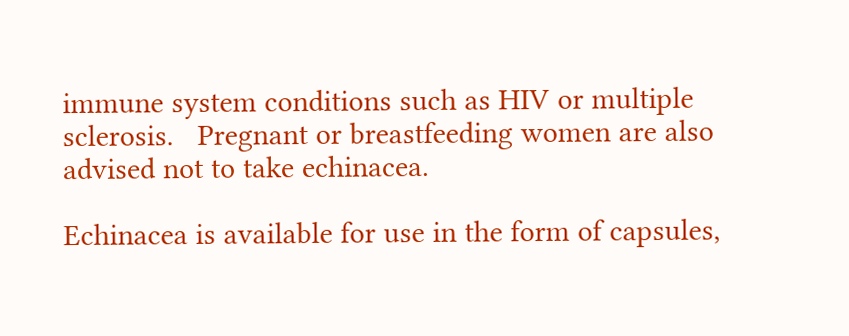immune system conditions such as HIV or multiple sclerosis.   Pregnant or breastfeeding women are also advised not to take echinacea.

Echinacea is available for use in the form of capsules,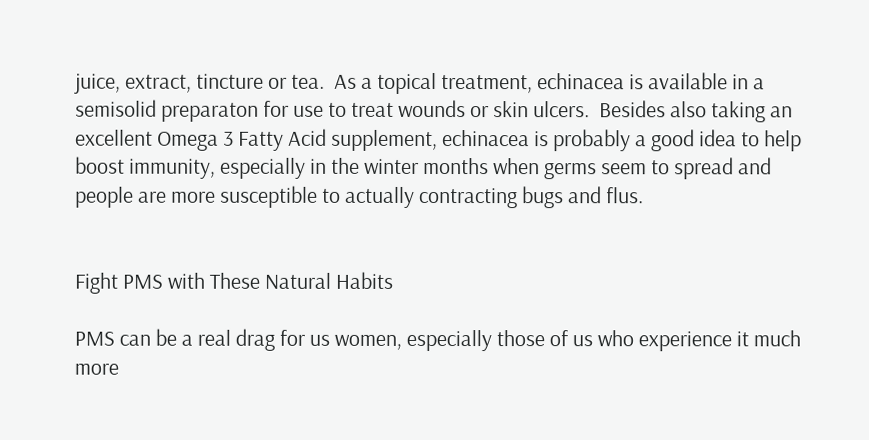juice, extract, tincture or tea.  As a topical treatment, echinacea is available in a semisolid preparaton for use to treat wounds or skin ulcers.  Besides also taking an excellent Omega 3 Fatty Acid supplement, echinacea is probably a good idea to help boost immunity, especially in the winter months when germs seem to spread and people are more susceptible to actually contracting bugs and flus.


Fight PMS with These Natural Habits

PMS can be a real drag for us women, especially those of us who experience it much more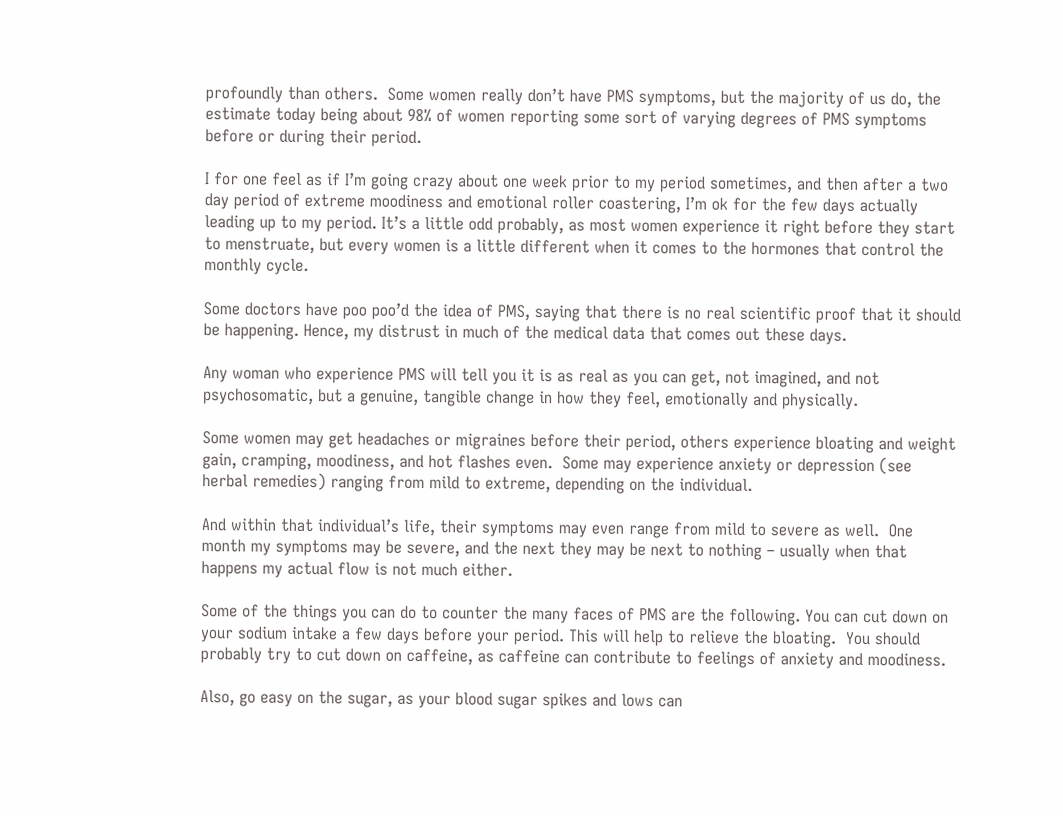profoundly than others.  Some women really don’t have PMS symptoms, but the majority of us do, the estimate today being about 98% of women reporting some sort of varying degrees of PMS symptoms before or during their period.

I for one feel as if I’m going crazy about one week prior to my period sometimes, and then after a two day period of extreme moodiness and emotional roller coastering, I’m ok for the few days actually leading up to my period. It’s a little odd probably, as most women experience it right before they start to menstruate, but every women is a little different when it comes to the hormones that control the monthly cycle.

Some doctors have poo poo’d the idea of PMS, saying that there is no real scientific proof that it should be happening. Hence, my distrust in much of the medical data that comes out these days.

Any woman who experience PMS will tell you it is as real as you can get, not imagined, and not psychosomatic, but a genuine, tangible change in how they feel, emotionally and physically.

Some women may get headaches or migraines before their period, others experience bloating and weight gain, cramping, moodiness, and hot flashes even.  Some may experience anxiety or depression (see herbal remedies) ranging from mild to extreme, depending on the individual.

And within that individual’s life, their symptoms may even range from mild to severe as well.  One month my symptoms may be severe, and the next they may be next to nothing – usually when that happens my actual flow is not much either.

Some of the things you can do to counter the many faces of PMS are the following. You can cut down on your sodium intake a few days before your period. This will help to relieve the bloating.  You should probably try to cut down on caffeine, as caffeine can contribute to feelings of anxiety and moodiness.

Also, go easy on the sugar, as your blood sugar spikes and lows can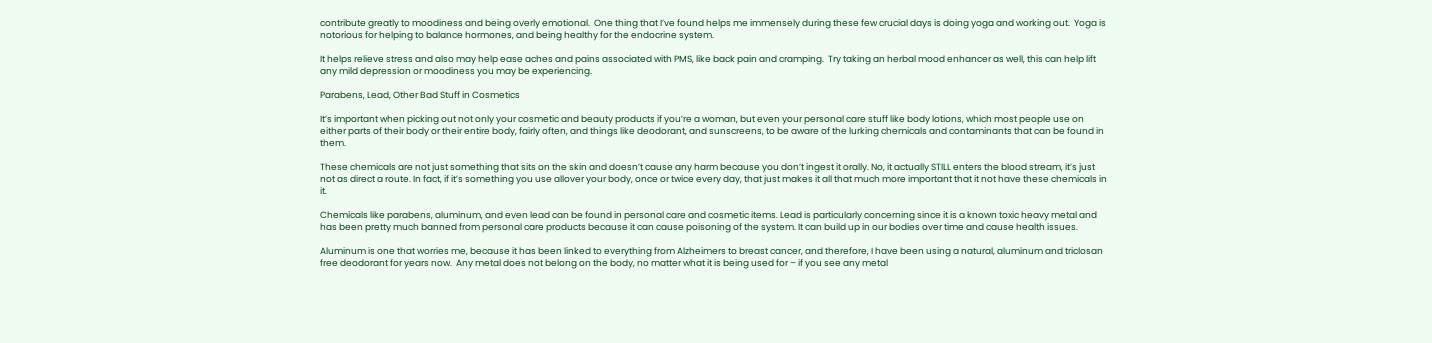contribute greatly to moodiness and being overly emotional.  One thing that I’ve found helps me immensely during these few crucial days is doing yoga and working out.  Yoga is notorious for helping to balance hormones, and being healthy for the endocrine system.

It helps relieve stress and also may help ease aches and pains associated with PMS, like back pain and cramping.  Try taking an herbal mood enhancer as well, this can help lift any mild depression or moodiness you may be experiencing.

Parabens, Lead, Other Bad Stuff in Cosmetics

It’s important when picking out not only your cosmetic and beauty products if you’re a woman, but even your personal care stuff like body lotions, which most people use on either parts of their body or their entire body, fairly often, and things like deodorant, and sunscreens, to be aware of the lurking chemicals and contaminants that can be found in them.

These chemicals are not just something that sits on the skin and doesn’t cause any harm because you don’t ingest it orally. No, it actually STILL enters the blood stream, it’s just not as direct a route. In fact, if it’s something you use allover your body, once or twice every day, that just makes it all that much more important that it not have these chemicals in it.

Chemicals like parabens, aluminum, and even lead can be found in personal care and cosmetic items. Lead is particularly concerning since it is a known toxic heavy metal and has been pretty much banned from personal care products because it can cause poisoning of the system. It can build up in our bodies over time and cause health issues.

Aluminum is one that worries me, because it has been linked to everything from Alzheimers to breast cancer, and therefore, I have been using a natural, aluminum and triclosan free deodorant for years now.  Any metal does not belong on the body, no matter what it is being used for – if you see any metal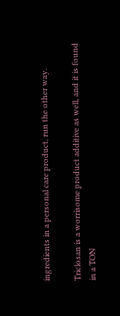ingredients in a personal care product, run the other way.

Triclosan is a worrisome product additive as well, and it is found in a TON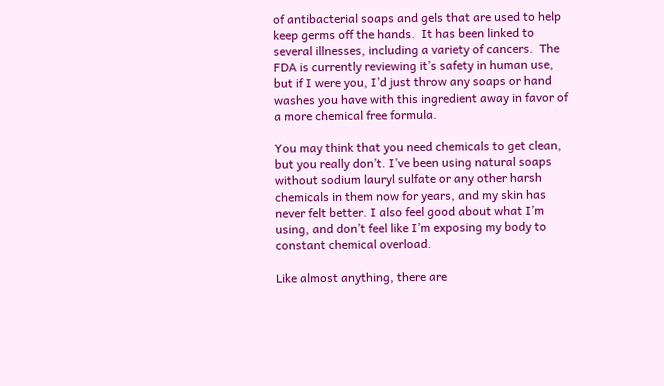of antibacterial soaps and gels that are used to help keep germs off the hands.  It has been linked to several illnesses, including a variety of cancers.  The FDA is currently reviewing it’s safety in human use, but if I were you, I’d just throw any soaps or hand washes you have with this ingredient away in favor of a more chemical free formula.

You may think that you need chemicals to get clean, but you really don’t. I’ve been using natural soaps without sodium lauryl sulfate or any other harsh chemicals in them now for years, and my skin has never felt better. I also feel good about what I’m using, and don’t feel like I’m exposing my body to constant chemical overload.

Like almost anything, there are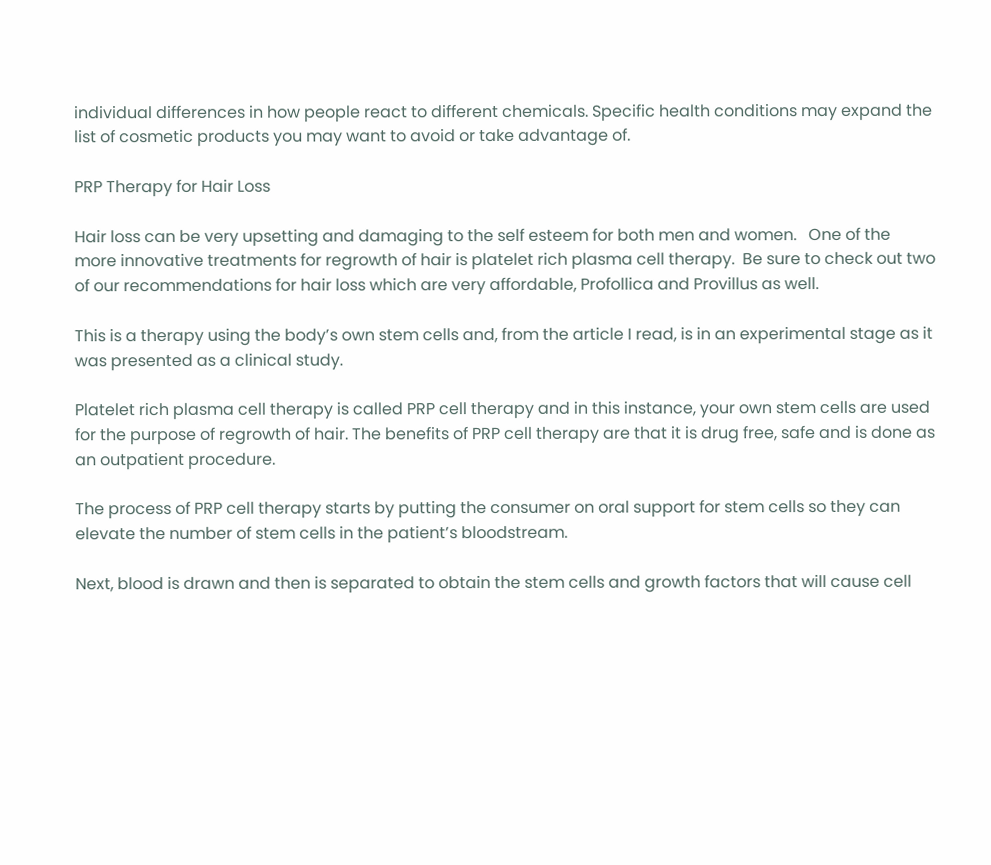individual differences in how people react to different chemicals. Specific health conditions may expand the list of cosmetic products you may want to avoid or take advantage of.

PRP Therapy for Hair Loss

Hair loss can be very upsetting and damaging to the self esteem for both men and women.   One of the more innovative treatments for regrowth of hair is platelet rich plasma cell therapy.  Be sure to check out two of our recommendations for hair loss which are very affordable, Profollica and Provillus as well.

This is a therapy using the body’s own stem cells and, from the article I read, is in an experimental stage as it was presented as a clinical study.

Platelet rich plasma cell therapy is called PRP cell therapy and in this instance, your own stem cells are used for the purpose of regrowth of hair. The benefits of PRP cell therapy are that it is drug free, safe and is done as an outpatient procedure.

The process of PRP cell therapy starts by putting the consumer on oral support for stem cells so they can elevate the number of stem cells in the patient’s bloodstream.

Next, blood is drawn and then is separated to obtain the stem cells and growth factors that will cause cell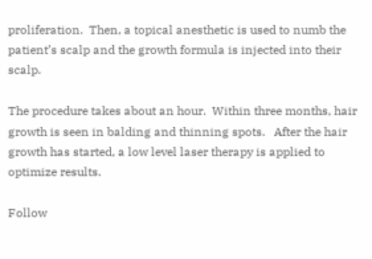proliferation.  Then, a topical anesthetic is used to numb the patient’s scalp and the growth formula is injected into their scalp.

The procedure takes about an hour.  Within three months, hair growth is seen in balding and thinning spots.   After the hair growth has started, a low level laser therapy is applied to optimize results.

Follow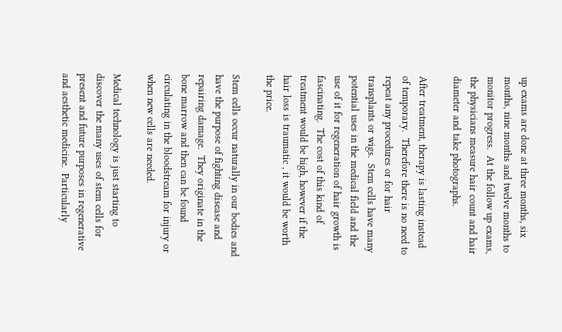up exams are done at three months, six months, nine months and twelve months to monitor progress.  At the follow up exams, the physicians measure hair count and hair diameter and take photographs.

After treatment, therapy is lasting instead of temporary.  Therefore there is no need to repeat any procedures or for hair transplants or wigs.  Stem cells have many potential uses in the medical field and the use of it for regeneration of hair growth is fascinating.  The cost of this kind of treatment would be high, however if the hair loss is traumatic , it would be worth the price.

Stem cells occur naturally in our bodies and have the purpose of fighting disease and repairing damage.  They originate in the bone marrow and then can be found circulating in the bloodstream for injury or when new cells are needed.

Medical technology is just starting to discover the many uses of stem cells for present and future purposes in regenerative and aesthetic medicine.  Particularly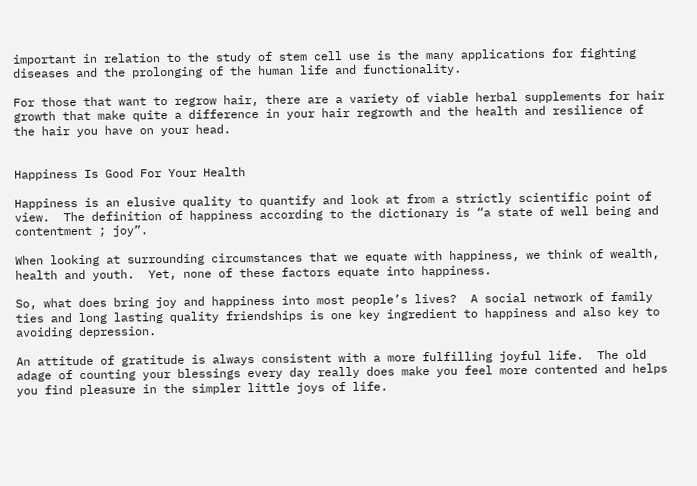important in relation to the study of stem cell use is the many applications for fighting diseases and the prolonging of the human life and functionality.

For those that want to regrow hair, there are a variety of viable herbal supplements for hair growth that make quite a difference in your hair regrowth and the health and resilience of the hair you have on your head.


Happiness Is Good For Your Health

Happiness is an elusive quality to quantify and look at from a strictly scientific point of view.  The definition of happiness according to the dictionary is “a state of well being and contentment ; joy”.

When looking at surrounding circumstances that we equate with happiness, we think of wealth, health and youth.  Yet, none of these factors equate into happiness.

So, what does bring joy and happiness into most people’s lives?  A social network of family ties and long lasting quality friendships is one key ingredient to happiness and also key to avoiding depression.

An attitude of gratitude is always consistent with a more fulfilling joyful life.  The old adage of counting your blessings every day really does make you feel more contented and helps you find pleasure in the simpler little joys of life.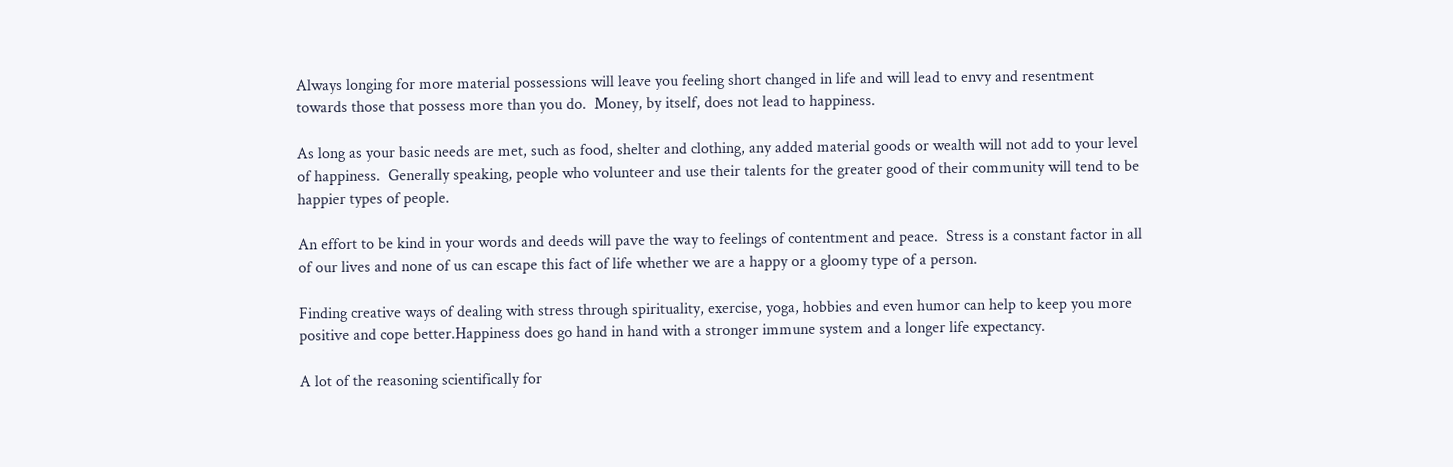Always longing for more material possessions will leave you feeling short changed in life and will lead to envy and resentment towards those that possess more than you do.  Money, by itself, does not lead to happiness.

As long as your basic needs are met, such as food, shelter and clothing, any added material goods or wealth will not add to your level of happiness.  Generally speaking, people who volunteer and use their talents for the greater good of their community will tend to be happier types of people.

An effort to be kind in your words and deeds will pave the way to feelings of contentment and peace.  Stress is a constant factor in all of our lives and none of us can escape this fact of life whether we are a happy or a gloomy type of a person.

Finding creative ways of dealing with stress through spirituality, exercise, yoga, hobbies and even humor can help to keep you more positive and cope better.Happiness does go hand in hand with a stronger immune system and a longer life expectancy.

A lot of the reasoning scientifically for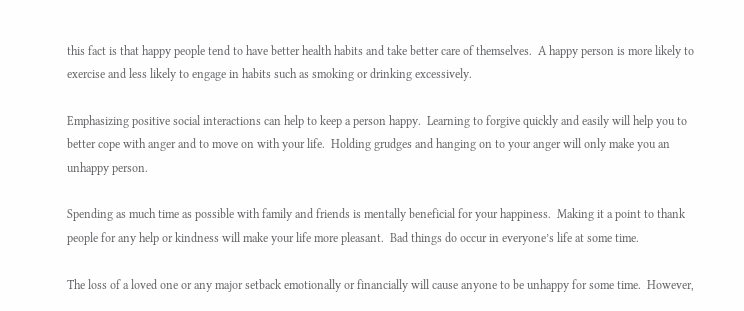this fact is that happy people tend to have better health habits and take better care of themselves.  A happy person is more likely to exercise and less likely to engage in habits such as smoking or drinking excessively.

Emphasizing positive social interactions can help to keep a person happy.  Learning to forgive quickly and easily will help you to better cope with anger and to move on with your life.  Holding grudges and hanging on to your anger will only make you an unhappy person.

Spending as much time as possible with family and friends is mentally beneficial for your happiness.  Making it a point to thank people for any help or kindness will make your life more pleasant.  Bad things do occur in everyone’s life at some time.

The loss of a loved one or any major setback emotionally or financially will cause anyone to be unhappy for some time.  However,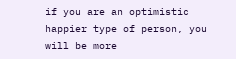if you are an optimistic happier type of person, you will be more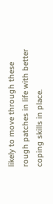likely to move through these rough patches in life with better coping skills in place.